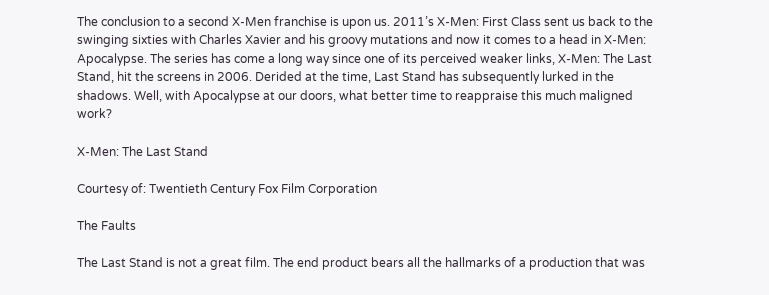The conclusion to a second X-Men franchise is upon us. 2011’s X-Men: First Class sent us back to the swinging sixties with Charles Xavier and his groovy mutations and now it comes to a head in X-Men: Apocalypse. The series has come a long way since one of its perceived weaker links, X-Men: The Last Stand, hit the screens in 2006. Derided at the time, Last Stand has subsequently lurked in the shadows. Well, with Apocalypse at our doors, what better time to reappraise this much maligned work?

X-Men: The Last Stand

Courtesy of: Twentieth Century Fox Film Corporation

The Faults

The Last Stand is not a great film. The end product bears all the hallmarks of a production that was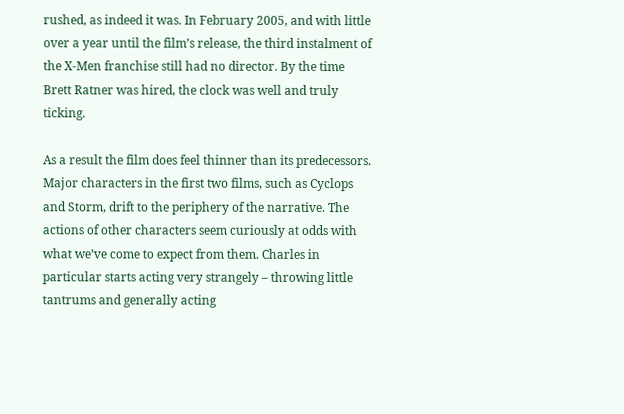rushed, as indeed it was. In February 2005, and with little over a year until the film’s release, the third instalment of the X-Men franchise still had no director. By the time Brett Ratner was hired, the clock was well and truly ticking.

As a result the film does feel thinner than its predecessors. Major characters in the first two films, such as Cyclops and Storm, drift to the periphery of the narrative. The actions of other characters seem curiously at odds with what we’ve come to expect from them. Charles in particular starts acting very strangely – throwing little tantrums and generally acting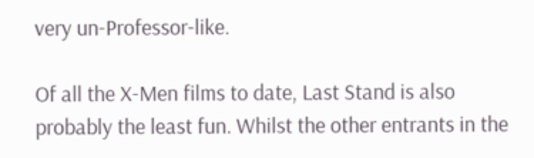very un-Professor-like.

Of all the X-Men films to date, Last Stand is also probably the least fun. Whilst the other entrants in the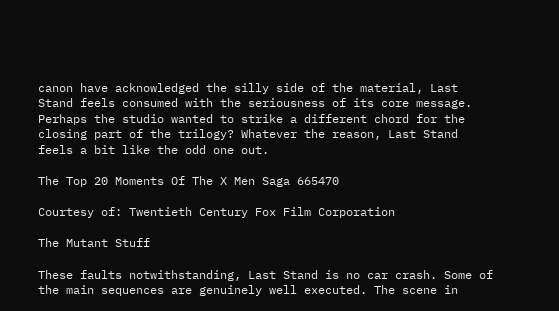canon have acknowledged the silly side of the material, Last Stand feels consumed with the seriousness of its core message. Perhaps the studio wanted to strike a different chord for the closing part of the trilogy? Whatever the reason, Last Stand feels a bit like the odd one out.

The Top 20 Moments Of The X Men Saga 665470

Courtesy of: Twentieth Century Fox Film Corporation

The Mutant Stuff

These faults notwithstanding, Last Stand is no car crash. Some of the main sequences are genuinely well executed. The scene in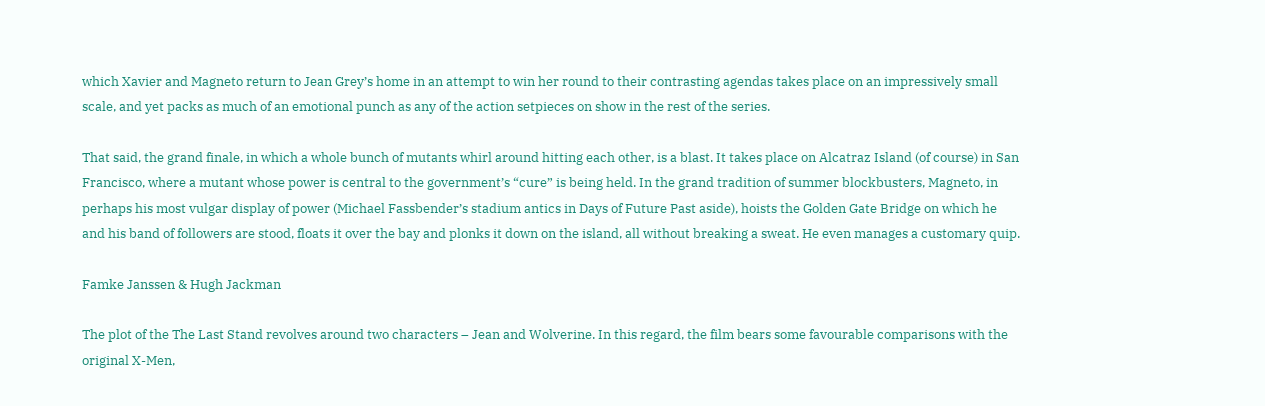which Xavier and Magneto return to Jean Grey’s home in an attempt to win her round to their contrasting agendas takes place on an impressively small scale, and yet packs as much of an emotional punch as any of the action setpieces on show in the rest of the series.

That said, the grand finale, in which a whole bunch of mutants whirl around hitting each other, is a blast. It takes place on Alcatraz Island (of course) in San Francisco, where a mutant whose power is central to the government’s “cure” is being held. In the grand tradition of summer blockbusters, Magneto, in perhaps his most vulgar display of power (Michael Fassbender’s stadium antics in Days of Future Past aside), hoists the Golden Gate Bridge on which he and his band of followers are stood, floats it over the bay and plonks it down on the island, all without breaking a sweat. He even manages a customary quip.

Famke Janssen & Hugh Jackman

The plot of the The Last Stand revolves around two characters – Jean and Wolverine. In this regard, the film bears some favourable comparisons with the original X-Men,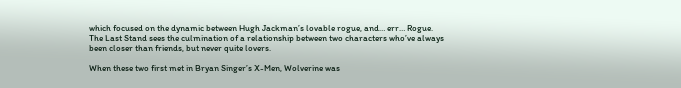which focused on the dynamic between Hugh Jackman’s lovable rogue, and… err… Rogue. The Last Stand sees the culmination of a relationship between two characters who’ve always been closer than friends, but never quite lovers.

When these two first met in Bryan Singer’s X-Men, Wolverine was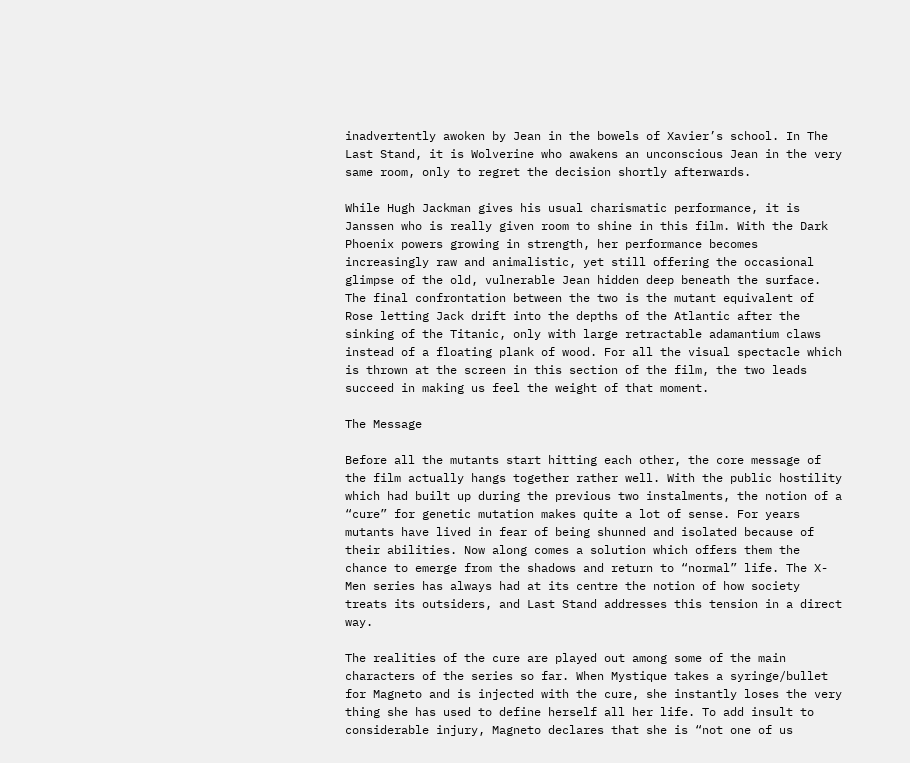inadvertently awoken by Jean in the bowels of Xavier’s school. In The Last Stand, it is Wolverine who awakens an unconscious Jean in the very same room, only to regret the decision shortly afterwards.

While Hugh Jackman gives his usual charismatic performance, it is Janssen who is really given room to shine in this film. With the Dark Phoenix powers growing in strength, her performance becomes increasingly raw and animalistic, yet still offering the occasional glimpse of the old, vulnerable Jean hidden deep beneath the surface. The final confrontation between the two is the mutant equivalent of Rose letting Jack drift into the depths of the Atlantic after the sinking of the Titanic, only with large retractable adamantium claws instead of a floating plank of wood. For all the visual spectacle which is thrown at the screen in this section of the film, the two leads succeed in making us feel the weight of that moment.

The Message

Before all the mutants start hitting each other, the core message of the film actually hangs together rather well. With the public hostility which had built up during the previous two instalments, the notion of a “cure” for genetic mutation makes quite a lot of sense. For years mutants have lived in fear of being shunned and isolated because of their abilities. Now along comes a solution which offers them the chance to emerge from the shadows and return to “normal” life. The X-Men series has always had at its centre the notion of how society treats its outsiders, and Last Stand addresses this tension in a direct way.

The realities of the cure are played out among some of the main characters of the series so far. When Mystique takes a syringe/bullet for Magneto and is injected with the cure, she instantly loses the very thing she has used to define herself all her life. To add insult to considerable injury, Magneto declares that she is “not one of us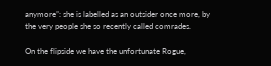anymore”: she is labelled as an outsider once more, by the very people she so recently called comrades.

On the flipside we have the unfortunate Rogue,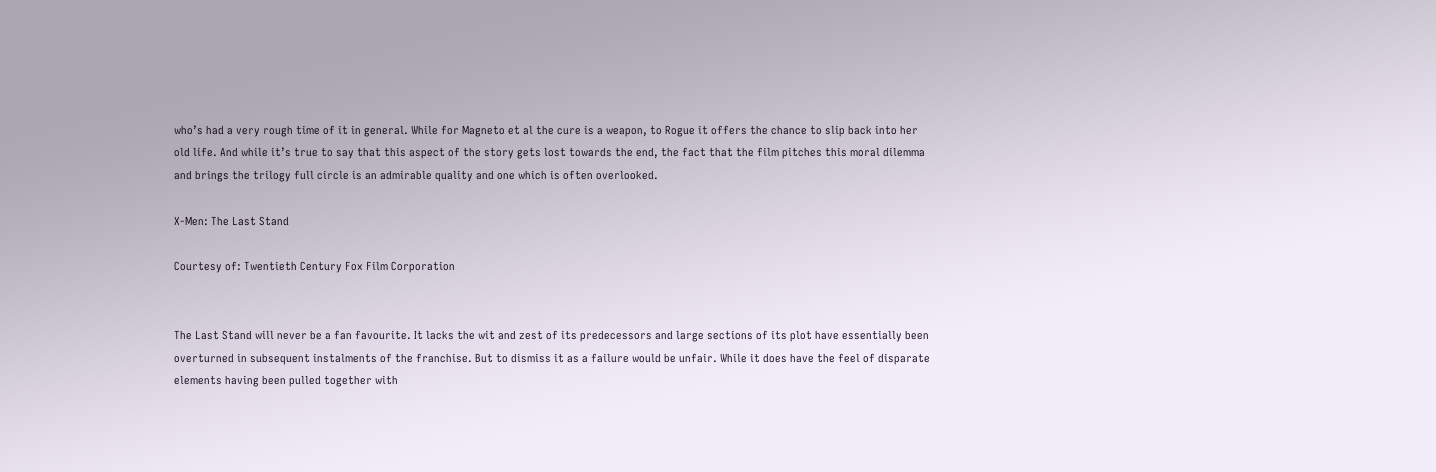who’s had a very rough time of it in general. While for Magneto et al the cure is a weapon, to Rogue it offers the chance to slip back into her old life. And while it’s true to say that this aspect of the story gets lost towards the end, the fact that the film pitches this moral dilemma and brings the trilogy full circle is an admirable quality and one which is often overlooked.

X-Men: The Last Stand

Courtesy of: Twentieth Century Fox Film Corporation


The Last Stand will never be a fan favourite. It lacks the wit and zest of its predecessors and large sections of its plot have essentially been overturned in subsequent instalments of the franchise. But to dismiss it as a failure would be unfair. While it does have the feel of disparate elements having been pulled together with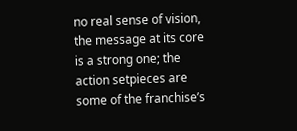no real sense of vision, the message at its core is a strong one; the action setpieces are some of the franchise’s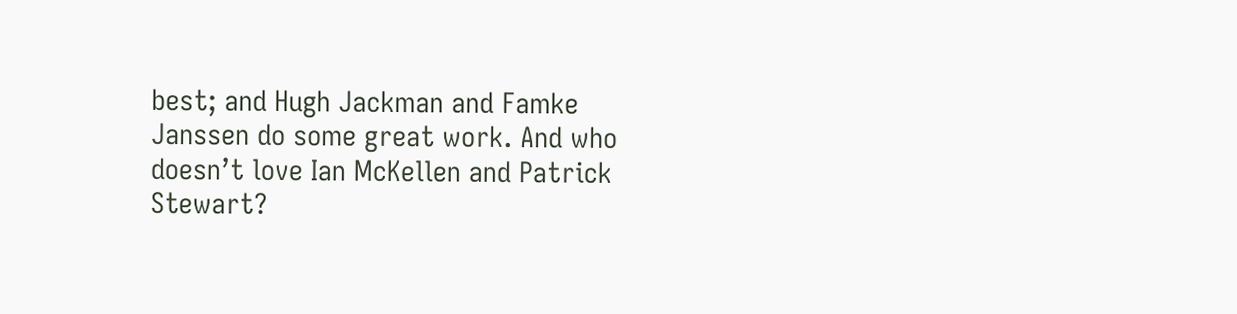best; and Hugh Jackman and Famke Janssen do some great work. And who doesn’t love Ian McKellen and Patrick Stewart?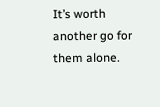It’s worth another go for them alone.